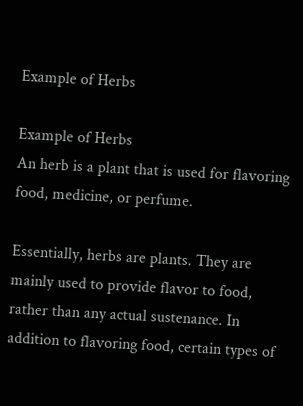Example of Herbs

Example of Herbs
An herb is a plant that is used for flavoring food, medicine, or perfume.

Essentially, herbs are plants. They are mainly used to provide flavor to food, rather than any actual sustenance. In addition to flavoring food, certain types of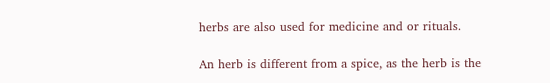herbs are also used for medicine and or rituals.

An herb is different from a spice, as the herb is the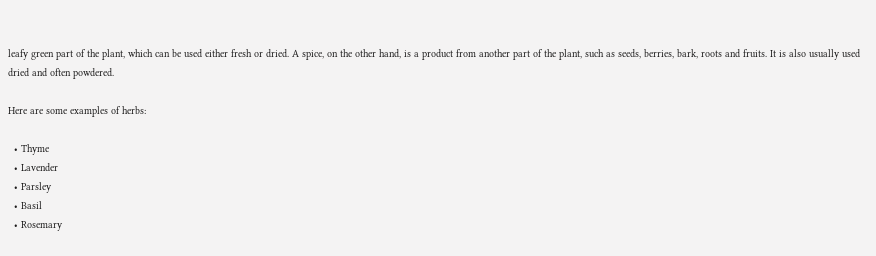leafy green part of the plant, which can be used either fresh or dried. A spice, on the other hand, is a product from another part of the plant, such as seeds, berries, bark, roots and fruits. It is also usually used dried and often powdered.

Here are some examples of herbs:

  • Thyme
  • Lavender
  • Parsley
  • Basil
  • Rosemary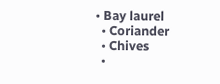• Bay laurel
  • Coriander
  • Chives
  •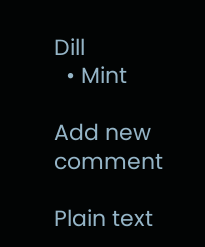Dill
  • Mint

Add new comment

Plain text